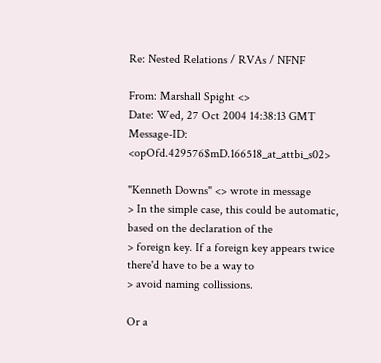Re: Nested Relations / RVAs / NFNF

From: Marshall Spight <>
Date: Wed, 27 Oct 2004 14:38:13 GMT
Message-ID: <opOfd.429576$mD.166518_at_attbi_s02>

"Kenneth Downs" <> wrote in message
> In the simple case, this could be automatic, based on the declaration of the
> foreign key. If a foreign key appears twice there'd have to be a way to
> avoid naming collissions.

Or a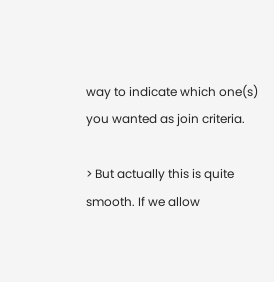way to indicate which one(s) you wanted as join criteria.

> But actually this is quite smooth. If we allow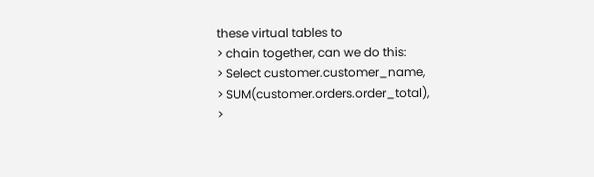these virtual tables to
> chain together, can we do this:
> Select customer.customer_name,
> SUM(customer.orders.order_total),
>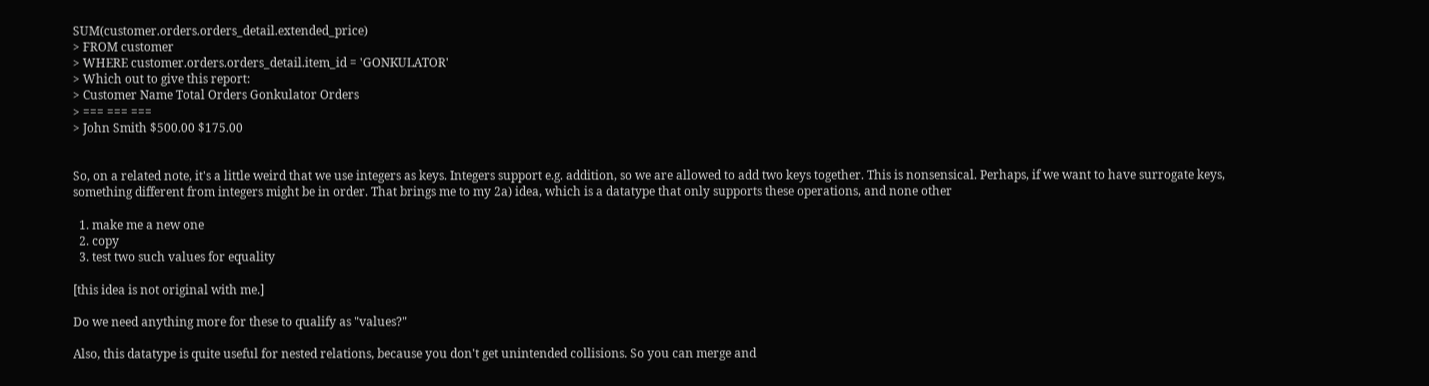SUM(customer.orders.orders_detail.extended_price)
> FROM customer
> WHERE customer.orders.orders_detail.item_id = 'GONKULATOR'
> Which out to give this report:
> Customer Name Total Orders Gonkulator Orders
> === === ===
> John Smith $500.00 $175.00


So, on a related note, it's a little weird that we use integers as keys. Integers support e.g. addition, so we are allowed to add two keys together. This is nonsensical. Perhaps, if we want to have surrogate keys, something different from integers might be in order. That brings me to my 2a) idea, which is a datatype that only supports these operations, and none other

  1. make me a new one
  2. copy
  3. test two such values for equality

[this idea is not original with me.]

Do we need anything more for these to qualify as "values?"

Also, this datatype is quite useful for nested relations, because you don't get unintended collisions. So you can merge and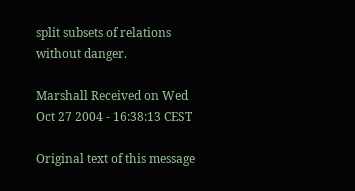split subsets of relations without danger.

Marshall Received on Wed Oct 27 2004 - 16:38:13 CEST

Original text of this message